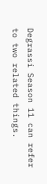Degrassi Season 11 can refer to two related things.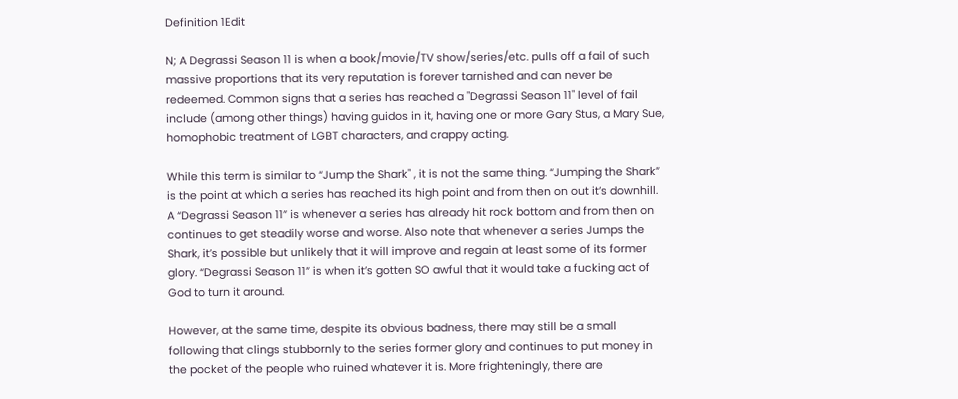Definition 1Edit

N; A Degrassi Season 11 is when a book/movie/TV show/series/etc. pulls off a fail of such massive proportions that its very reputation is forever tarnished and can never be redeemed. Common signs that a series has reached a "Degrassi Season 11" level of fail include (among other things) having guidos in it, having one or more Gary Stus, a Mary Sue, homophobic treatment of LGBT characters, and crappy acting.

While this term is similar to “Jump the Shark" , it is not the same thing. “Jumping the Shark” is the point at which a series has reached its high point and from then on out it’s downhill. A “Degrassi Season 11” is whenever a series has already hit rock bottom and from then on continues to get steadily worse and worse. Also note that whenever a series Jumps the Shark, it’s possible but unlikely that it will improve and regain at least some of its former glory. “Degrassi Season 11” is when it’s gotten SO awful that it would take a fucking act of God to turn it around.

However, at the same time, despite its obvious badness, there may still be a small following that clings stubbornly to the series former glory and continues to put money in the pocket of the people who ruined whatever it is. More frighteningly, there are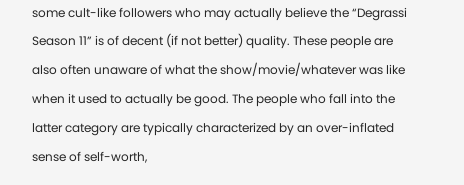some cult-like followers who may actually believe the “Degrassi Season 11” is of decent (if not better) quality. These people are also often unaware of what the show/movie/whatever was like when it used to actually be good. The people who fall into the latter category are typically characterized by an over-inflated sense of self-worth,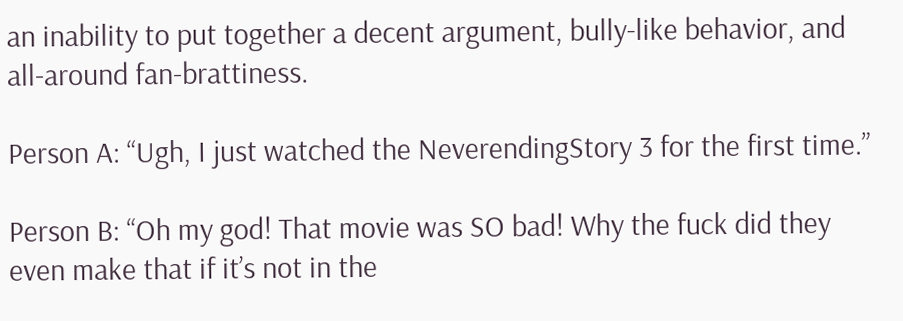an inability to put together a decent argument, bully-like behavior, and all-around fan-brattiness.

Person A: “Ugh, I just watched the NeverendingStory 3 for the first time.”

Person B: “Oh my god! That movie was SO bad! Why the fuck did they even make that if it’s not in the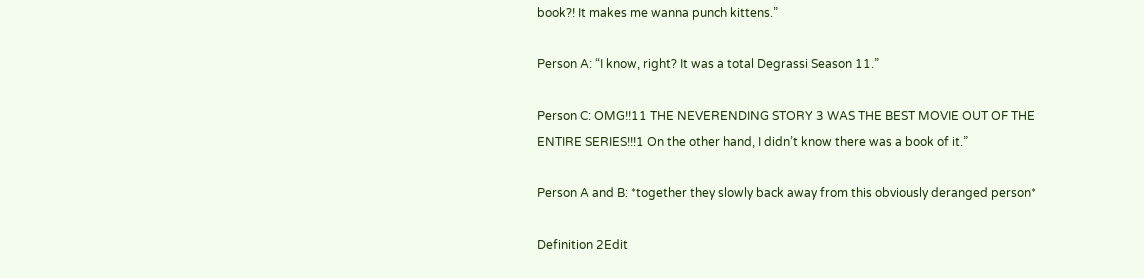book?! It makes me wanna punch kittens.”

Person A: “I know, right? It was a total Degrassi Season 11.”

Person C: OMG!!11 THE NEVERENDING STORY 3 WAS THE BEST MOVIE OUT OF THE ENTIRE SERIES!!!1 On the other hand, I didn’t know there was a book of it.”

Person A and B: *together they slowly back away from this obviously deranged person*

Definition 2Edit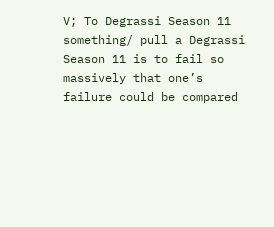V; To Degrassi Season 11 something/ pull a Degrassi Season 11 is to fail so massively that one’s failure could be compared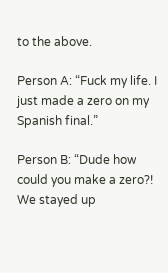to the above.

Person A: “Fuck my life. I just made a zero on my Spanish final.”

Person B: “Dude how could you make a zero?! We stayed up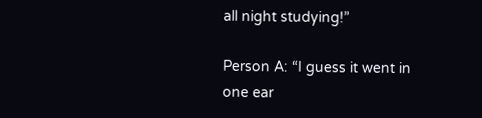all night studying!”

Person A: “I guess it went in one ear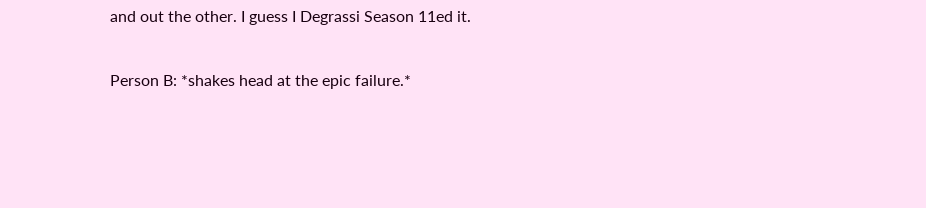and out the other. I guess I Degrassi Season 11ed it.

Person B: *shakes head at the epic failure.*